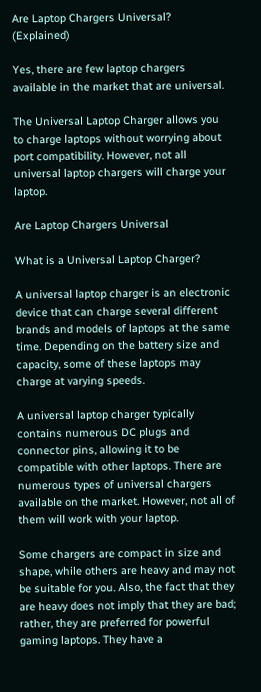Are Laptop Chargers Universal? (Explained)

Yes, there are few laptop chargers available in the market that are universal.

The Universal Laptop Charger allows you to charge laptops without worrying about port compatibility. However, not all universal laptop chargers will charge your laptop.

Are Laptop Chargers Universal

What is a Universal Laptop Charger?

A universal laptop charger is an electronic device that can charge several different brands and models of laptops at the same time. Depending on the battery size and capacity, some of these laptops may charge at varying speeds.

A universal laptop charger typically contains numerous DC plugs and connector pins, allowing it to be compatible with other laptops. There are numerous types of universal chargers available on the market. However, not all of them will work with your laptop.

Some chargers are compact in size and shape, while others are heavy and may not be suitable for you. Also, the fact that they are heavy does not imply that they are bad; rather, they are preferred for powerful gaming laptops. They have a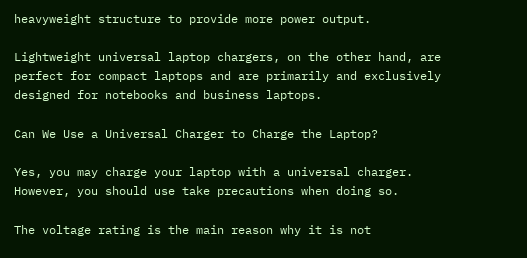heavyweight structure to provide more power output.

Lightweight universal laptop chargers, on the other hand, are perfect for compact laptops and are primarily and exclusively designed for notebooks and business laptops.

Can We Use a Universal Charger to Charge the Laptop?

Yes, you may charge your laptop with a universal charger. However, you should use take precautions when doing so.

The voltage rating is the main reason why it is not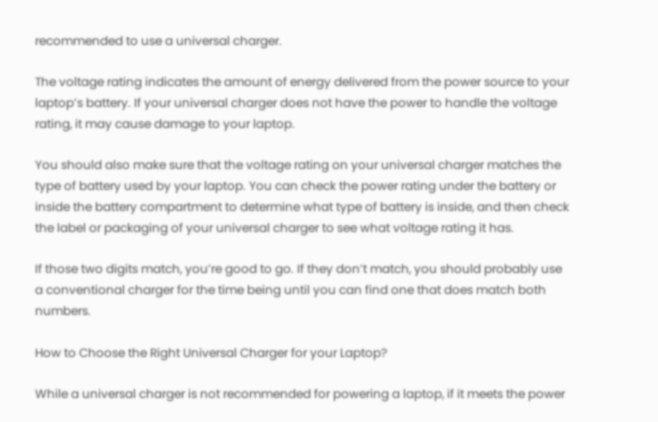recommended to use a universal charger.

The voltage rating indicates the amount of energy delivered from the power source to your laptop’s battery. If your universal charger does not have the power to handle the voltage rating, it may cause damage to your laptop.

You should also make sure that the voltage rating on your universal charger matches the type of battery used by your laptop. You can check the power rating under the battery or inside the battery compartment to determine what type of battery is inside, and then check the label or packaging of your universal charger to see what voltage rating it has.

If those two digits match, you’re good to go. If they don’t match, you should probably use a conventional charger for the time being until you can find one that does match both numbers.

How to Choose the Right Universal Charger for your Laptop?

While a universal charger is not recommended for powering a laptop, if it meets the power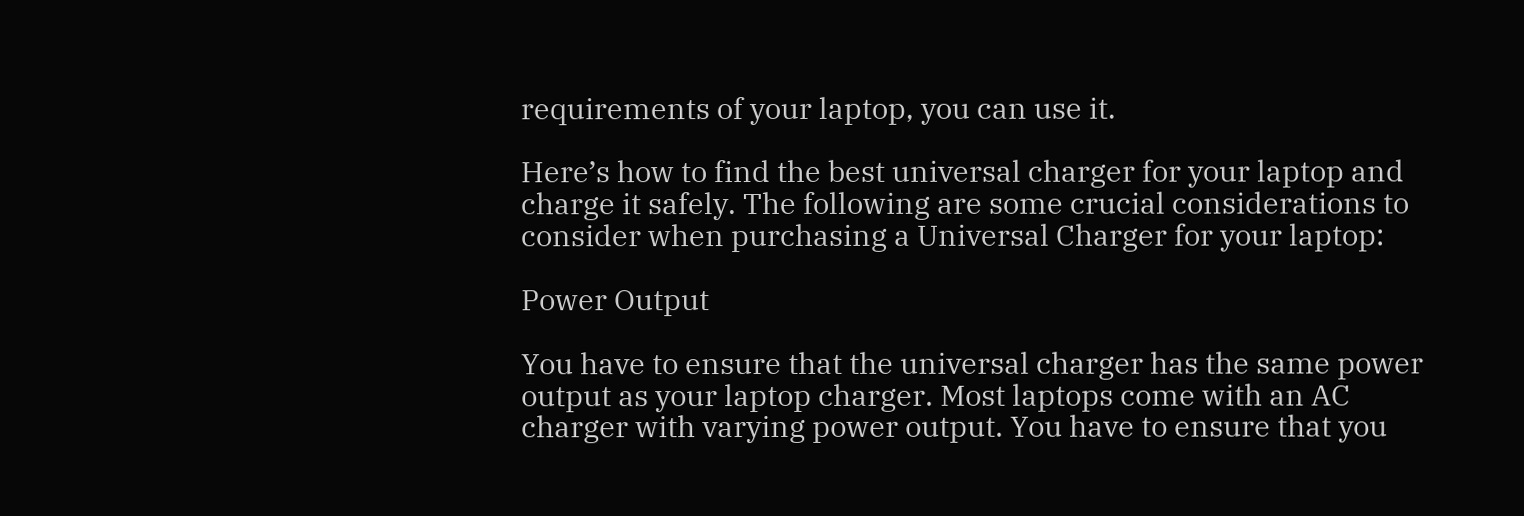requirements of your laptop, you can use it.

Here’s how to find the best universal charger for your laptop and charge it safely. The following are some crucial considerations to consider when purchasing a Universal Charger for your laptop:

Power Output

You have to ensure that the universal charger has the same power output as your laptop charger. Most laptops come with an AC charger with varying power output. You have to ensure that you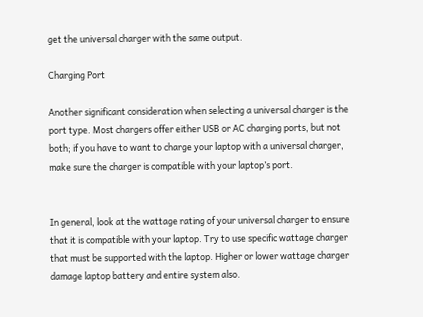get the universal charger with the same output.

Charging Port

Another significant consideration when selecting a universal charger is the port type. Most chargers offer either USB or AC charging ports, but not both; if you have to want to charge your laptop with a universal charger, make sure the charger is compatible with your laptop’s port.


In general, look at the wattage rating of your universal charger to ensure that it is compatible with your laptop. Try to use specific wattage charger that must be supported with the laptop. Higher or lower wattage charger damage laptop battery and entire system also.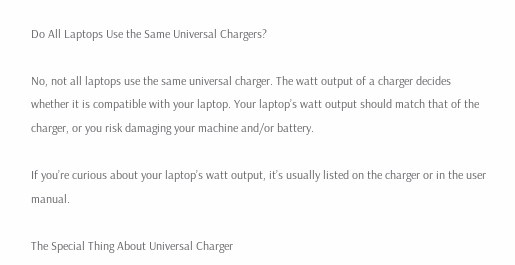Do All Laptops Use the Same Universal Chargers?

No, not all laptops use the same universal charger. The watt output of a charger decides whether it is compatible with your laptop. Your laptop’s watt output should match that of the charger, or you risk damaging your machine and/or battery.

If you’re curious about your laptop’s watt output, it’s usually listed on the charger or in the user manual.

The Special Thing About Universal Charger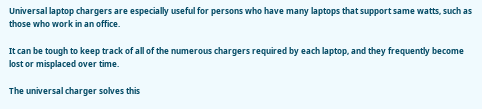Universal laptop chargers are especially useful for persons who have many laptops that support same watts, such as those who work in an office.

It can be tough to keep track of all of the numerous chargers required by each laptop, and they frequently become lost or misplaced over time.

The universal charger solves this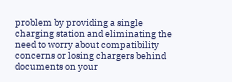problem by providing a single charging station and eliminating the need to worry about compatibility concerns or losing chargers behind documents on your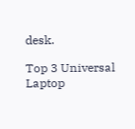desk.

Top 3 Universal Laptop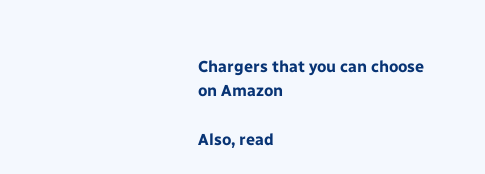Chargers that you can choose on Amazon

Also, read